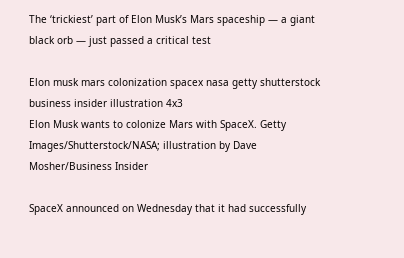The ‘trickiest’ part of Elon Musk’s Mars spaceship — a giant black orb — just passed a critical test

Elon musk mars colonization spacex nasa getty shutterstock business insider illustration 4x3
Elon Musk wants to colonize Mars with SpaceX. Getty Images/Shutterstock/NASA; illustration by Dave Mosher/Business Insider

SpaceX announced on Wednesday that it had successfully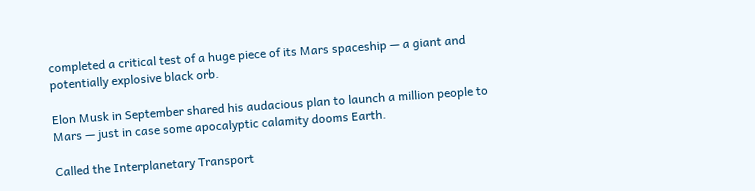completed a critical test of a huge piece of its Mars spaceship — a giant and potentially explosive black orb.

Elon Musk in September shared his audacious plan to launch a million people to Mars — just in case some apocalyptic calamity dooms Earth.

Called the Interplanetary Transport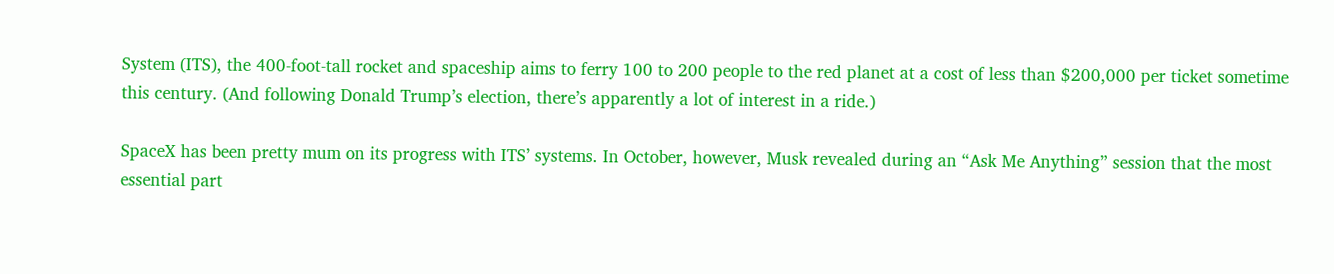System (ITS), the 400-foot-tall rocket and spaceship aims to ferry 100 to 200 people to the red planet at a cost of less than $200,000 per ticket sometime this century. (And following Donald Trump’s election, there’s apparently a lot of interest in a ride.)

SpaceX has been pretty mum on its progress with ITS’ systems. In October, however, Musk revealed during an “Ask Me Anything” session that the most essential part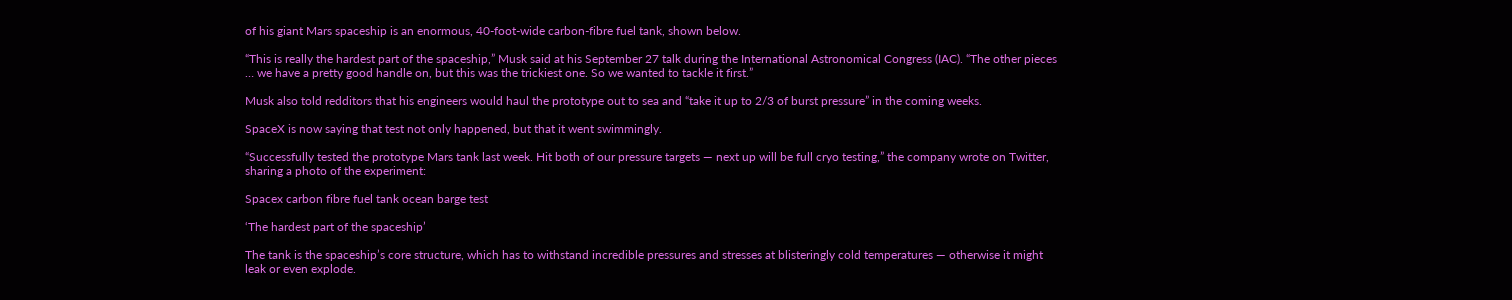of his giant Mars spaceship is an enormous, 40-foot-wide carbon-fibre fuel tank, shown below.

“This is really the hardest part of the spaceship,” Musk said at his September 27 talk during the International Astronomical Congress (IAC). “The other pieces … we have a pretty good handle on, but this was the trickiest one. So we wanted to tackle it first.”

Musk also told redditors that his engineers would haul the prototype out to sea and “take it up to 2/3 of burst pressure” in the coming weeks.

SpaceX is now saying that test not only happened, but that it went swimmingly.

“Successfully tested the prototype Mars tank last week. Hit both of our pressure targets — next up will be full cryo testing,” the company wrote on Twitter, sharing a photo of the experiment:

Spacex carbon fibre fuel tank ocean barge test

‘The hardest part of the spaceship’

The tank is the spaceship’s core structure, which has to withstand incredible pressures and stresses at blisteringly cold temperatures — otherwise it might leak or even explode.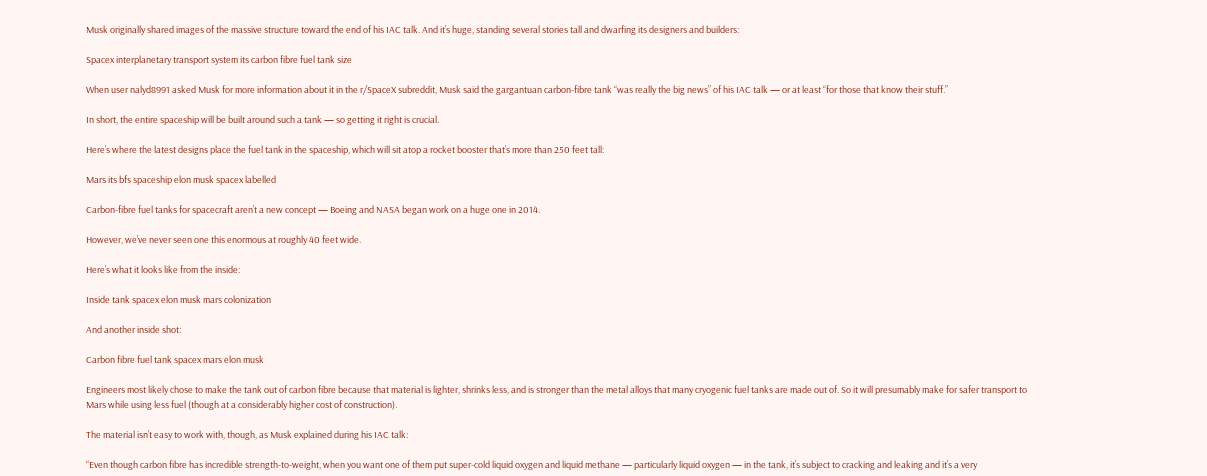Musk originally shared images of the massive structure toward the end of his IAC talk. And it’s huge, standing several stories tall and dwarfing its designers and builders:

Spacex interplanetary transport system its carbon fibre fuel tank size

When user nalyd8991 asked Musk for more information about it in the r/SpaceX subreddit, Musk said the gargantuan carbon-fibre tank “was really the big news” of his IAC talk — or at least “for those that know their stuff.”

In short, the entire spaceship will be built around such a tank — so getting it right is crucial.

Here’s where the latest designs place the fuel tank in the spaceship, which will sit atop a rocket booster that’s more than 250 feet tall:

Mars its bfs spaceship elon musk spacex labelled

Carbon-fibre fuel tanks for spacecraft aren’t a new concept — Boeing and NASA began work on a huge one in 2014.

However, we’ve never seen one this enormous at roughly 40 feet wide.

Here’s what it looks like from the inside:

Inside tank spacex elon musk mars colonization

And another inside shot:

Carbon fibre fuel tank spacex mars elon musk

Engineers most likely chose to make the tank out of carbon fibre because that material is lighter, shrinks less, and is stronger than the metal alloys that many cryogenic fuel tanks are made out of. So it will presumably make for safer transport to Mars while using less fuel (though at a considerably higher cost of construction).

The material isn’t easy to work with, though, as Musk explained during his IAC talk:

“Even though carbon fibre has incredible strength-to-weight, when you want one of them put super-cold liquid oxygen and liquid methane — particularly liquid oxygen — in the tank, it’s subject to cracking and leaking and it’s a very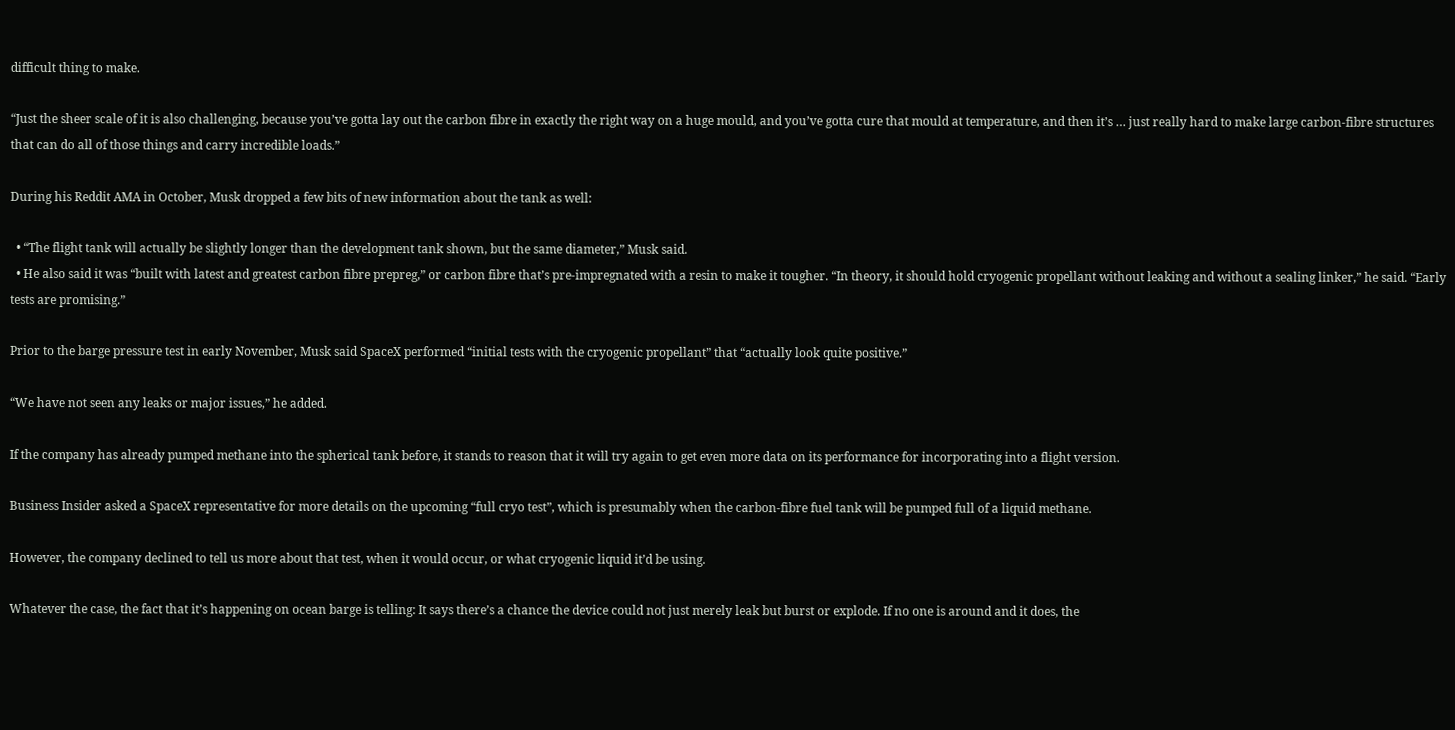difficult thing to make.

“Just the sheer scale of it is also challenging, because you’ve gotta lay out the carbon fibre in exactly the right way on a huge mould, and you’ve gotta cure that mould at temperature, and then it’s … just really hard to make large carbon-fibre structures that can do all of those things and carry incredible loads.”

During his Reddit AMA in October, Musk dropped a few bits of new information about the tank as well:

  • “The flight tank will actually be slightly longer than the development tank shown, but the same diameter,” Musk said.
  • He also said it was “built with latest and greatest carbon fibre prepreg,” or carbon fibre that’s pre-impregnated with a resin to make it tougher. “In theory, it should hold cryogenic propellant without leaking and without a sealing linker,” he said. “Early tests are promising.”

Prior to the barge pressure test in early November, Musk said SpaceX performed “initial tests with the cryogenic propellant” that “actually look quite positive.”

“We have not seen any leaks or major issues,” he added.

If the company has already pumped methane into the spherical tank before, it stands to reason that it will try again to get even more data on its performance for incorporating into a flight version.

Business Insider asked a SpaceX representative for more details on the upcoming “full cryo test”, which is presumably when the carbon-fibre fuel tank will be pumped full of a liquid methane.

However, the company declined to tell us more about that test, when it would occur, or what cryogenic liquid it’d be using.

Whatever the case, the fact that it’s happening on ocean barge is telling: It says there’s a chance the device could not just merely leak but burst or explode. If no one is around and it does, the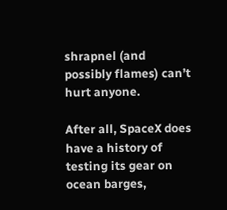shrapnel (and possibly flames) can’t hurt anyone.

After all, SpaceX does have a history of testing its gear on ocean barges,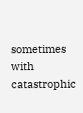sometimes with catastrophic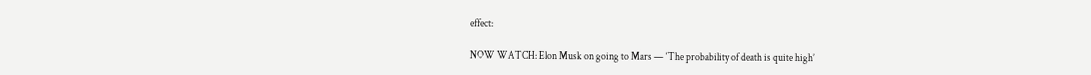effect:

NOW WATCH: Elon Musk on going to Mars — ‘The probability of death is quite high’